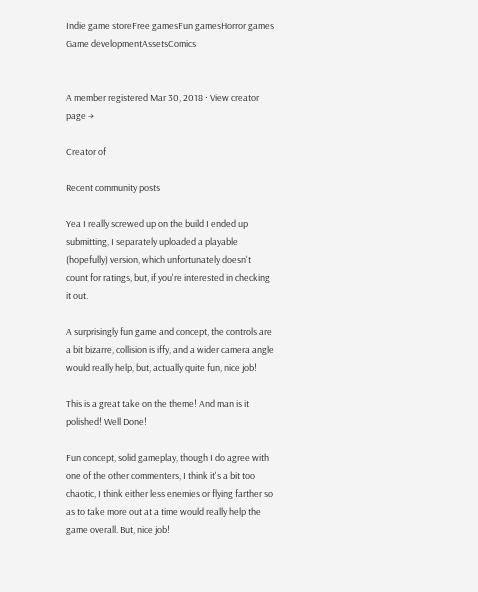Indie game storeFree gamesFun gamesHorror games
Game developmentAssetsComics


A member registered Mar 30, 2018 · View creator page →

Creator of

Recent community posts

Yea I really screwed up on the build I ended up submitting, I separately uploaded a playable (hopefully) version, which unfortunately doesn't count for ratings, but, if you're interested in checking it out.

A surprisingly fun game and concept, the controls are a bit bizarre, collision is iffy, and a wider camera angle would really help, but, actually quite fun, nice job!

This is a great take on the theme! And man is it polished! Well Done!

Fun concept, solid gameplay, though I do agree with one of the other commenters, I think it's a bit too chaotic, I think either less enemies or flying farther so as to take more out at a time would really help the game overall. But, nice job!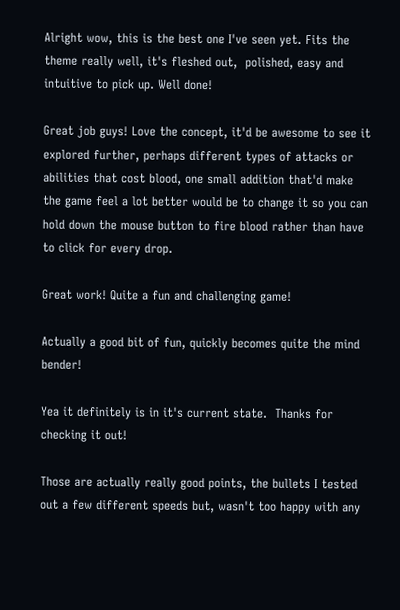Alright wow, this is the best one I've seen yet. Fits the theme really well, it's fleshed out,  polished, easy and intuitive to pick up. Well done!

Great job guys! Love the concept, it'd be awesome to see it explored further, perhaps different types of attacks or abilities that cost blood, one small addition that'd make the game feel a lot better would be to change it so you can hold down the mouse button to fire blood rather than have to click for every drop.

Great work! Quite a fun and challenging game!

Actually a good bit of fun, quickly becomes quite the mind bender!

Yea it definitely is in it's current state.  Thanks for checking it out!

Those are actually really good points, the bullets I tested out a few different speeds but, wasn't too happy with any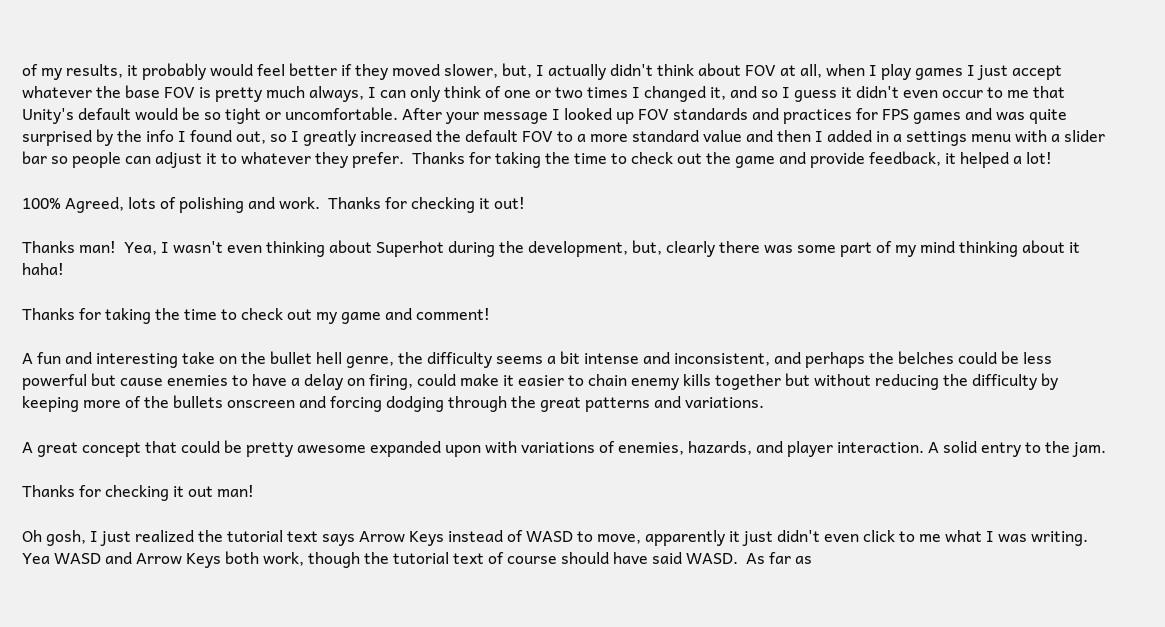of my results, it probably would feel better if they moved slower, but, I actually didn't think about FOV at all, when I play games I just accept whatever the base FOV is pretty much always, I can only think of one or two times I changed it, and so I guess it didn't even occur to me that Unity's default would be so tight or uncomfortable. After your message I looked up FOV standards and practices for FPS games and was quite surprised by the info I found out, so I greatly increased the default FOV to a more standard value and then I added in a settings menu with a slider bar so people can adjust it to whatever they prefer.  Thanks for taking the time to check out the game and provide feedback, it helped a lot!

100% Agreed, lots of polishing and work.  Thanks for checking it out!

Thanks man!  Yea, I wasn't even thinking about Superhot during the development, but, clearly there was some part of my mind thinking about it haha!

Thanks for taking the time to check out my game and comment!

A fun and interesting take on the bullet hell genre, the difficulty seems a bit intense and inconsistent, and perhaps the belches could be less powerful but cause enemies to have a delay on firing, could make it easier to chain enemy kills together but without reducing the difficulty by keeping more of the bullets onscreen and forcing dodging through the great patterns and variations.

A great concept that could be pretty awesome expanded upon with variations of enemies, hazards, and player interaction. A solid entry to the jam.

Thanks for checking it out man!

Oh gosh, I just realized the tutorial text says Arrow Keys instead of WASD to move, apparently it just didn't even click to me what I was writing.  Yea WASD and Arrow Keys both work, though the tutorial text of course should have said WASD.  As far as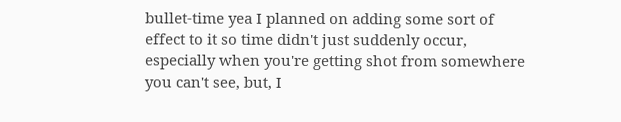bullet-time yea I planned on adding some sort of effect to it so time didn't just suddenly occur, especially when you're getting shot from somewhere you can't see, but, I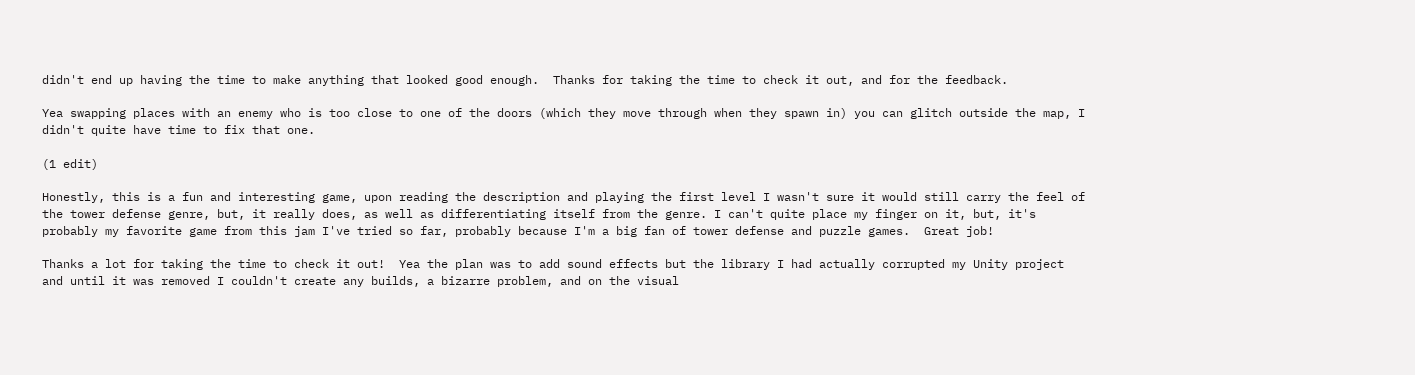didn't end up having the time to make anything that looked good enough.  Thanks for taking the time to check it out, and for the feedback.

Yea swapping places with an enemy who is too close to one of the doors (which they move through when they spawn in) you can glitch outside the map, I didn't quite have time to fix that one.

(1 edit)

Honestly, this is a fun and interesting game, upon reading the description and playing the first level I wasn't sure it would still carry the feel of the tower defense genre, but, it really does, as well as differentiating itself from the genre. I can't quite place my finger on it, but, it's probably my favorite game from this jam I've tried so far, probably because I'm a big fan of tower defense and puzzle games.  Great job!

Thanks a lot for taking the time to check it out!  Yea the plan was to add sound effects but the library I had actually corrupted my Unity project and until it was removed I couldn't create any builds, a bizarre problem, and on the visual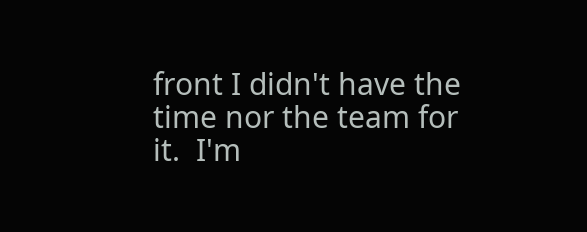front I didn't have the time nor the team for it.  I'm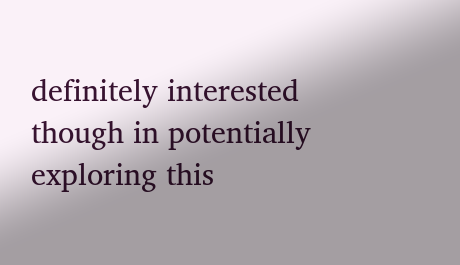definitely interested though in potentially exploring this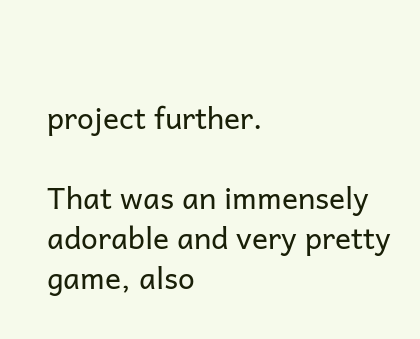project further.

That was an immensely adorable and very pretty game, also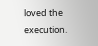loved the execution.